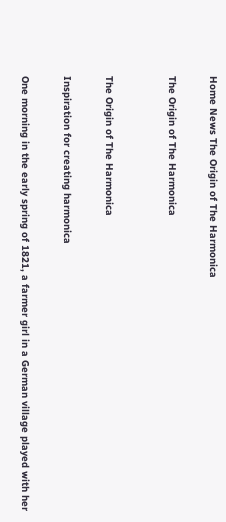Home News The Origin of The Harmonica

The Origin of The Harmonica


The Origin of The Harmonica

Inspiration for creating harmonica

One morning in the early spring of 1821, a farmer girl in a German village played with her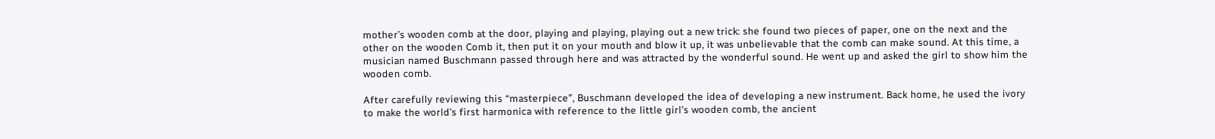mother’s wooden comb at the door, playing and playing, playing out a new trick: she found two pieces of paper, one on the next and the other on the wooden Comb it, then put it on your mouth and blow it up, it was unbelievable that the comb can make sound. At this time, a musician named Buschmann passed through here and was attracted by the wonderful sound. He went up and asked the girl to show him the wooden comb.

After carefully reviewing this “masterpiece”, Buschmann developed the idea of developing a new instrument. Back home, he used the ivory to make the world’s first harmonica with reference to the little girl’s wooden comb, the ancient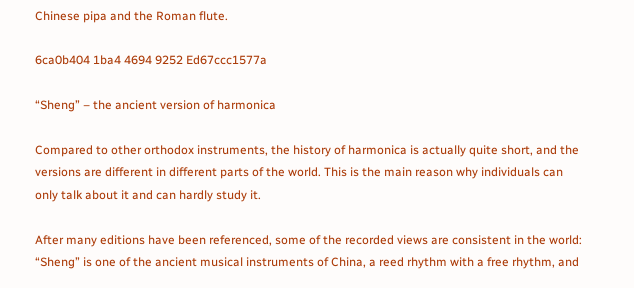Chinese pipa and the Roman flute.

6ca0b404 1ba4 4694 9252 Ed67ccc1577a

“Sheng” – the ancient version of harmonica

Compared to other orthodox instruments, the history of harmonica is actually quite short, and the versions are different in different parts of the world. This is the main reason why individuals can only talk about it and can hardly study it.

After many editions have been referenced, some of the recorded views are consistent in the world: “Sheng” is one of the ancient musical instruments of China, a reed rhythm with a free rhythm, and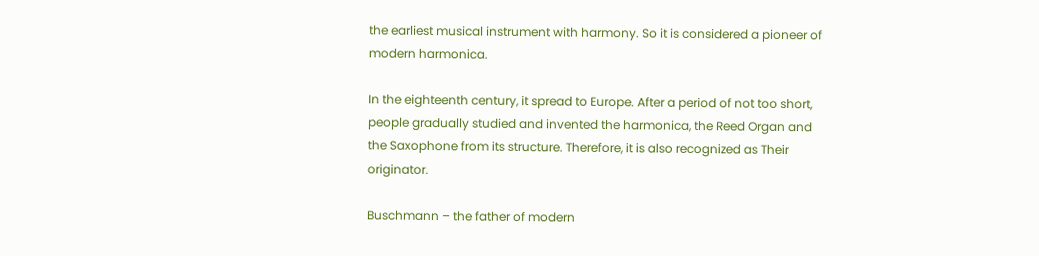the earliest musical instrument with harmony. So it is considered a pioneer of modern harmonica.

In the eighteenth century, it spread to Europe. After a period of not too short, people gradually studied and invented the harmonica, the Reed Organ and the Saxophone from its structure. Therefore, it is also recognized as Their originator.

Buschmann – the father of modern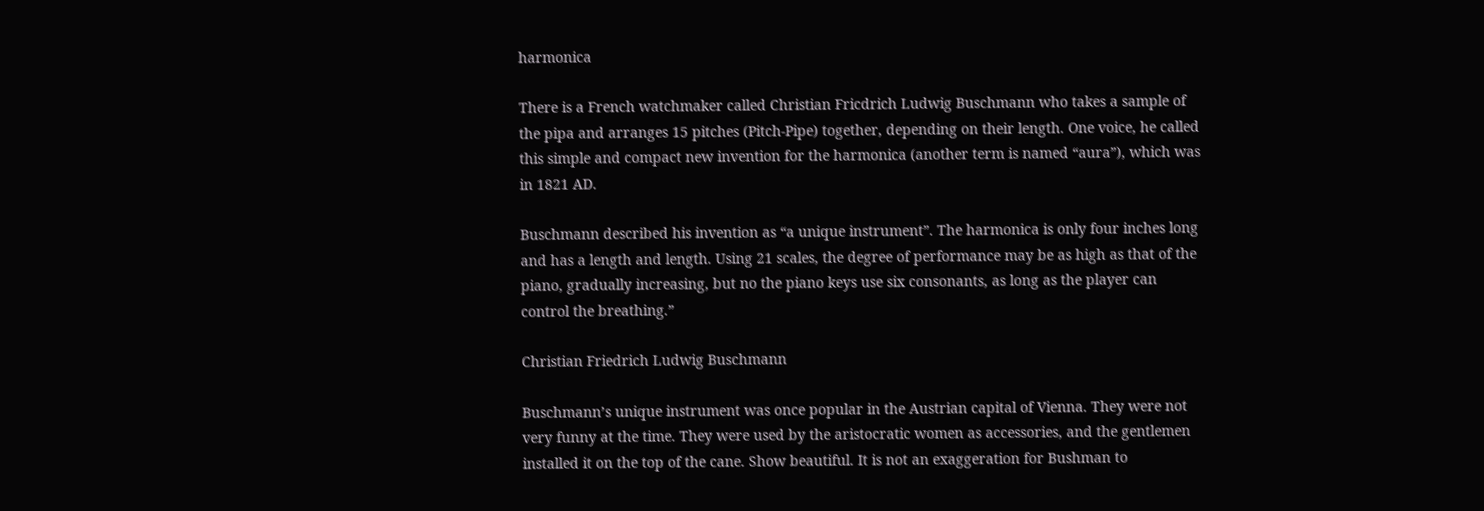harmonica

There is a French watchmaker called Christian Fricdrich Ludwig Buschmann who takes a sample of the pipa and arranges 15 pitches (Pitch-Pipe) together, depending on their length. One voice, he called this simple and compact new invention for the harmonica (another term is named “aura”), which was in 1821 AD.

Buschmann described his invention as “a unique instrument”. The harmonica is only four inches long and has a length and length. Using 21 scales, the degree of performance may be as high as that of the piano, gradually increasing, but no the piano keys use six consonants, as long as the player can control the breathing.”

Christian Friedrich Ludwig Buschmann

Buschmann’s unique instrument was once popular in the Austrian capital of Vienna. They were not very funny at the time. They were used by the aristocratic women as accessories, and the gentlemen installed it on the top of the cane. Show beautiful. It is not an exaggeration for Bushman to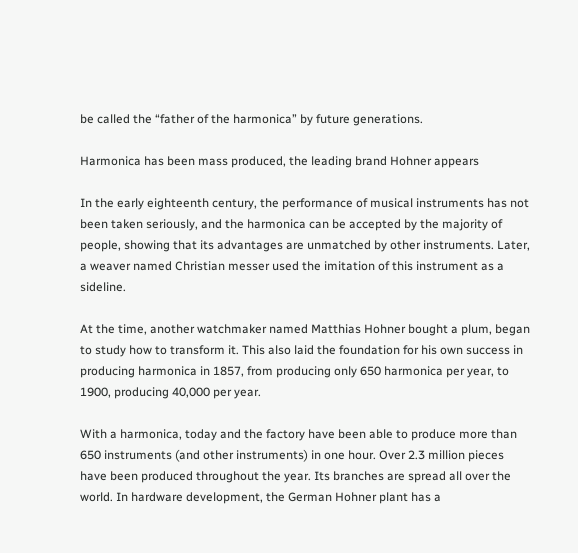be called the “father of the harmonica” by future generations.

Harmonica has been mass produced, the leading brand Hohner appears

In the early eighteenth century, the performance of musical instruments has not been taken seriously, and the harmonica can be accepted by the majority of people, showing that its advantages are unmatched by other instruments. Later, a weaver named Christian messer used the imitation of this instrument as a sideline.

At the time, another watchmaker named Matthias Hohner bought a plum, began to study how to transform it. This also laid the foundation for his own success in producing harmonica in 1857, from producing only 650 harmonica per year, to 1900, producing 40,000 per year.

With a harmonica, today and the factory have been able to produce more than 650 instruments (and other instruments) in one hour. Over 2.3 million pieces have been produced throughout the year. Its branches are spread all over the world. In hardware development, the German Hohner plant has a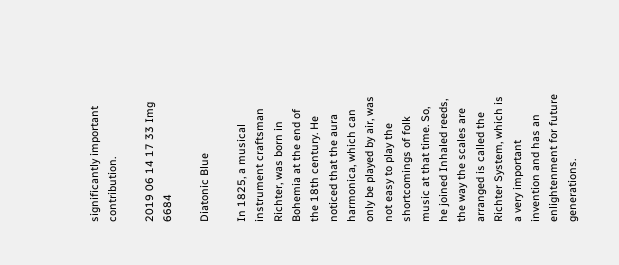significantly important contribution.

2019 06 14 17 33 Img 6684

Diatonic Blue

In 1825, a musical instrument craftsman Richter, was born in Bohemia at the end of the 18th century. He noticed that the aura harmonica, which can only be played by air, was not easy to play the shortcomings of folk music at that time. So, he joined Inhaled reeds, the way the scales are arranged is called the Richter System, which is a very important invention and has an enlightenment for future generations.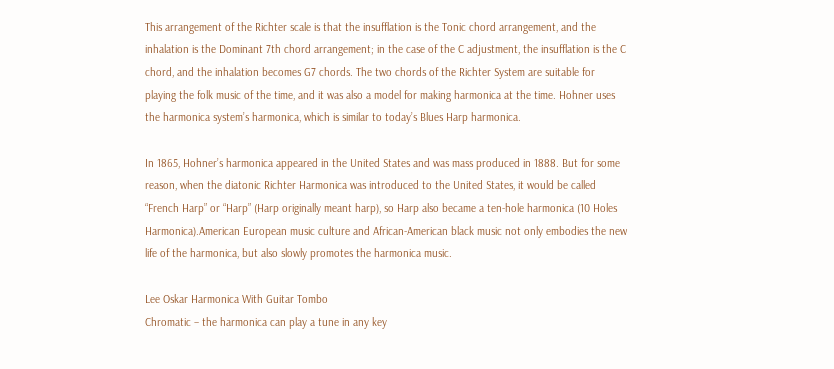This arrangement of the Richter scale is that the insufflation is the Tonic chord arrangement, and the inhalation is the Dominant 7th chord arrangement; in the case of the C adjustment, the insufflation is the C chord, and the inhalation becomes G7 chords. The two chords of the Richter System are suitable for playing the folk music of the time, and it was also a model for making harmonica at the time. Hohner uses the harmonica system’s harmonica, which is similar to today’s Blues Harp harmonica.

In 1865, Hohner’s harmonica appeared in the United States and was mass produced in 1888. But for some reason, when the diatonic Richter Harmonica was introduced to the United States, it would be called “French Harp” or “Harp” (Harp originally meant harp), so Harp also became a ten-hole harmonica (10 Holes Harmonica).American European music culture and African-American black music not only embodies the new life of the harmonica, but also slowly promotes the harmonica music.

Lee Oskar Harmonica With Guitar Tombo
Chromatic – the harmonica can play a tune in any key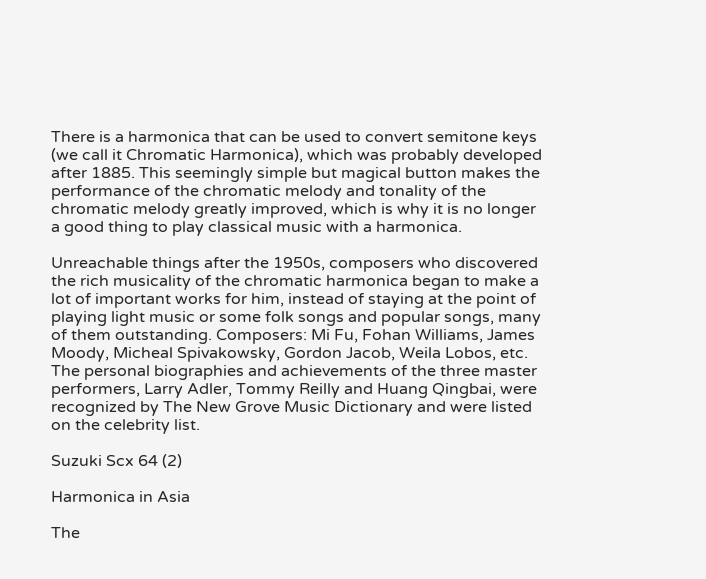There is a harmonica that can be used to convert semitone keys (we call it Chromatic Harmonica), which was probably developed after 1885. This seemingly simple but magical button makes the performance of the chromatic melody and tonality of the chromatic melody greatly improved, which is why it is no longer a good thing to play classical music with a harmonica.

Unreachable things after the 1950s, composers who discovered the rich musicality of the chromatic harmonica began to make a lot of important works for him, instead of staying at the point of playing light music or some folk songs and popular songs, many of them outstanding. Composers: Mi Fu, Fohan Williams, James Moody, Micheal Spivakowsky, Gordon Jacob, Weila Lobos, etc. The personal biographies and achievements of the three master performers, Larry Adler, Tommy Reilly and Huang Qingbai, were recognized by The New Grove Music Dictionary and were listed on the celebrity list.

Suzuki Scx 64 (2)

Harmonica in Asia

The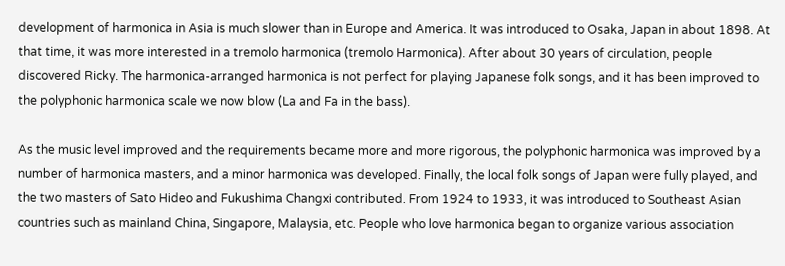development of harmonica in Asia is much slower than in Europe and America. It was introduced to Osaka, Japan in about 1898. At that time, it was more interested in a tremolo harmonica (tremolo Harmonica). After about 30 years of circulation, people discovered Ricky. The harmonica-arranged harmonica is not perfect for playing Japanese folk songs, and it has been improved to the polyphonic harmonica scale we now blow (La and Fa in the bass).

As the music level improved and the requirements became more and more rigorous, the polyphonic harmonica was improved by a number of harmonica masters, and a minor harmonica was developed. Finally, the local folk songs of Japan were fully played, and the two masters of Sato Hideo and Fukushima Changxi contributed. From 1924 to 1933, it was introduced to Southeast Asian countries such as mainland China, Singapore, Malaysia, etc. People who love harmonica began to organize various association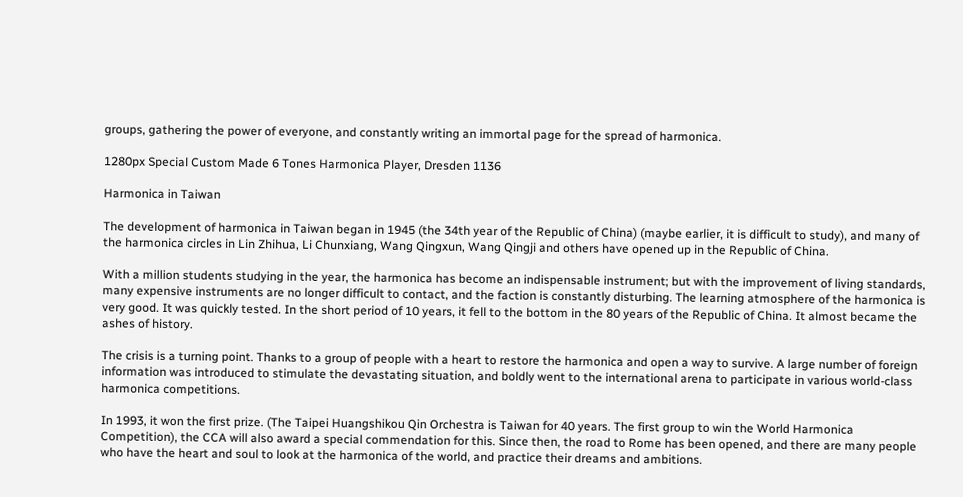groups, gathering the power of everyone, and constantly writing an immortal page for the spread of harmonica.

1280px Special Custom Made 6 Tones Harmonica Player, Dresden 1136

Harmonica in Taiwan

The development of harmonica in Taiwan began in 1945 (the 34th year of the Republic of China) (maybe earlier, it is difficult to study), and many of the harmonica circles in Lin Zhihua, Li Chunxiang, Wang Qingxun, Wang Qingji and others have opened up in the Republic of China.

With a million students studying in the year, the harmonica has become an indispensable instrument; but with the improvement of living standards, many expensive instruments are no longer difficult to contact, and the faction is constantly disturbing. The learning atmosphere of the harmonica is very good. It was quickly tested. In the short period of 10 years, it fell to the bottom in the 80 years of the Republic of China. It almost became the ashes of history.

The crisis is a turning point. Thanks to a group of people with a heart to restore the harmonica and open a way to survive. A large number of foreign information was introduced to stimulate the devastating situation, and boldly went to the international arena to participate in various world-class harmonica competitions.

In 1993, it won the first prize. (The Taipei Huangshikou Qin Orchestra is Taiwan for 40 years. The first group to win the World Harmonica Competition), the CCA will also award a special commendation for this. Since then, the road to Rome has been opened, and there are many people who have the heart and soul to look at the harmonica of the world, and practice their dreams and ambitions.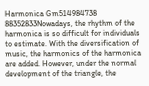Harmonica Gm514984738 88352833Nowadays, the rhythm of the harmonica is so difficult for individuals to estimate. With the diversification of music, the harmonics of the harmonica are added. However, under the normal development of the triangle, the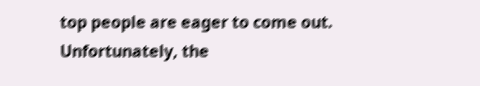top people are eager to come out. Unfortunately, the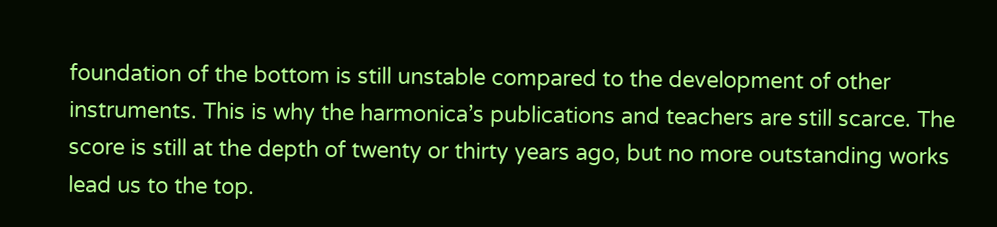foundation of the bottom is still unstable compared to the development of other instruments. This is why the harmonica’s publications and teachers are still scarce. The score is still at the depth of twenty or thirty years ago, but no more outstanding works lead us to the top.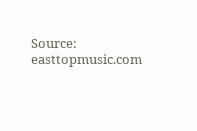Source: easttopmusic.com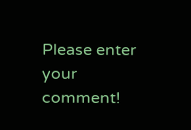Please enter your comment!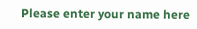Please enter your name here